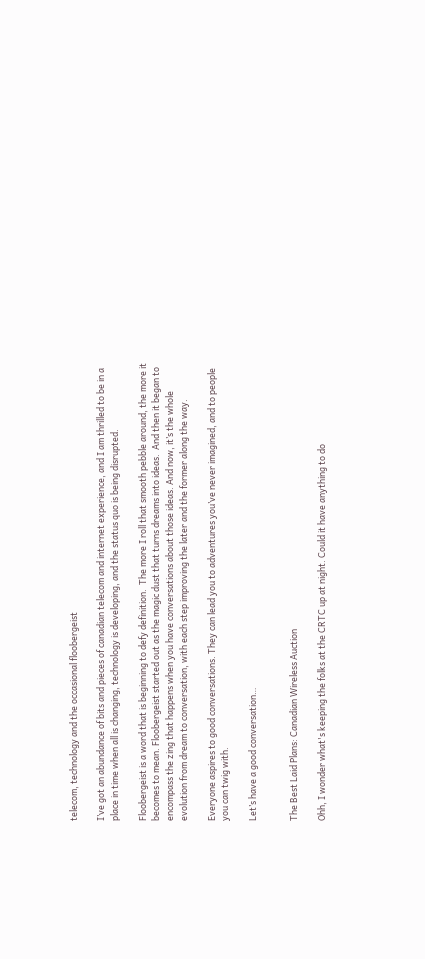telecom, technology and the occasional floobergeist

I’ve got an abundance of bits and pieces of canadian telecom and internet experience, and I am thrilled to be in a place in time when all is changing, technology is developing, and the status quo is being disrupted.

Floobergeist is a word that is beginning to defy definition.  The more I roll that smooth pebble around, the more it becomes to mean. Floobergeist started out as the magic dust that turns dreams into ideas.  And then it began to encompass the zing that happens when you have conversations about those ideas. And now, it’s the whole evolution from dream to conversation, with each step improving the later and the former along the way.

Everyone aspires to good conversations. They can lead you to adventures you’ve never imagined, and to people you can twig with.

Let’s have a good conversation…


The Best Laid Plans: Canadian Wireless Auction

Ohh, I wonder what's keeping the folks at the CRTC up at night. Could it have anything to do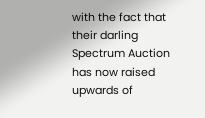with the fact that their darling Spectrum Auction has now raised upwards of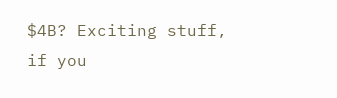$4B? Exciting stuff, if you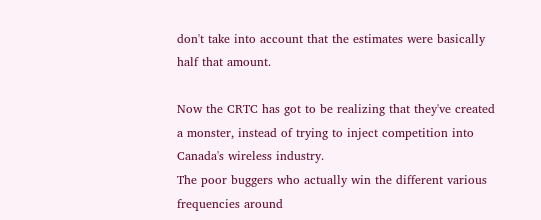don't take into account that the estimates were basically half that amount.

Now the CRTC has got to be realizing that they've created a monster, instead of trying to inject competition into Canada's wireless industry.
The poor buggers who actually win the different various frequencies around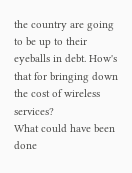the country are going to be up to their eyeballs in debt. How's that for bringing down the cost of wireless services?
What could have been done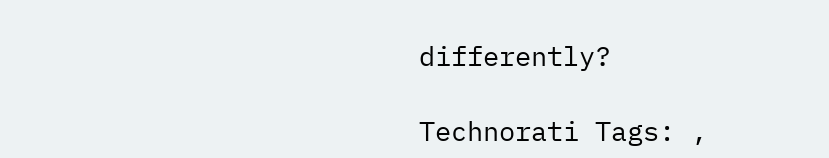differently?

Technorati Tags: ,